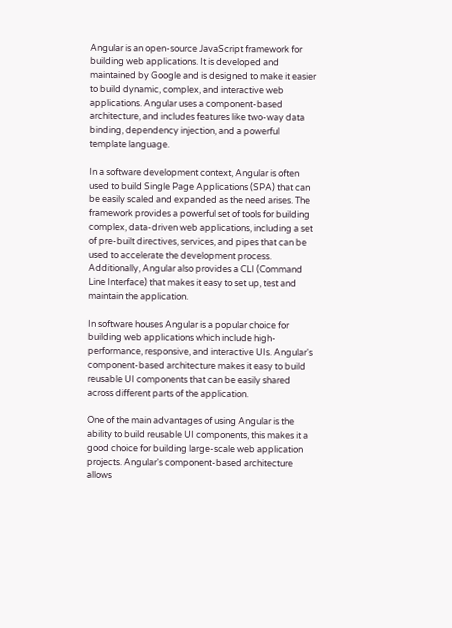Angular is an open-source JavaScript framework for building web applications. It is developed and maintained by Google and is designed to make it easier to build dynamic, complex, and interactive web applications. Angular uses a component-based architecture, and includes features like two-way data binding, dependency injection, and a powerful template language.

In a software development context, Angular is often used to build Single Page Applications (SPA) that can be easily scaled and expanded as the need arises. The framework provides a powerful set of tools for building complex, data-driven web applications, including a set of pre-built directives, services, and pipes that can be used to accelerate the development process. Additionally, Angular also provides a CLI (Command Line Interface) that makes it easy to set up, test and maintain the application.

In software houses Angular is a popular choice for building web applications which include high-performance, responsive, and interactive UIs. Angular's component-based architecture makes it easy to build reusable UI components that can be easily shared across different parts of the application.

One of the main advantages of using Angular is the ability to build reusable UI components, this makes it a good choice for building large-scale web application projects. Angular's component-based architecture allows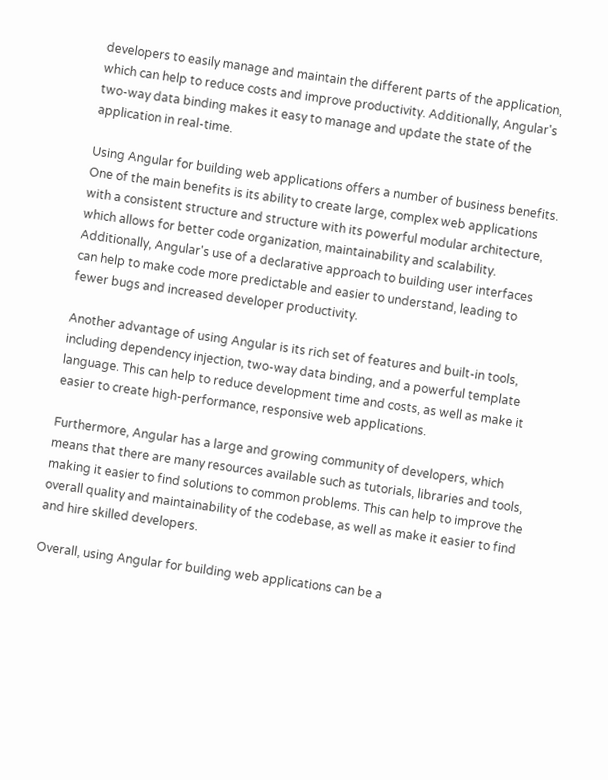developers to easily manage and maintain the different parts of the application, which can help to reduce costs and improve productivity. Additionally, Angular's two-way data binding makes it easy to manage and update the state of the application in real-time.

Using Angular for building web applications offers a number of business benefits. One of the main benefits is its ability to create large, complex web applications with a consistent structure and structure with its powerful modular architecture, which allows for better code organization, maintainability and scalability. Additionally, Angular's use of a declarative approach to building user interfaces can help to make code more predictable and easier to understand, leading to fewer bugs and increased developer productivity.

Another advantage of using Angular is its rich set of features and built-in tools, including dependency injection, two-way data binding, and a powerful template language. This can help to reduce development time and costs, as well as make it easier to create high-performance, responsive web applications.

Furthermore, Angular has a large and growing community of developers, which means that there are many resources available such as tutorials, libraries and tools, making it easier to find solutions to common problems. This can help to improve the overall quality and maintainability of the codebase, as well as make it easier to find and hire skilled developers.

Overall, using Angular for building web applications can be a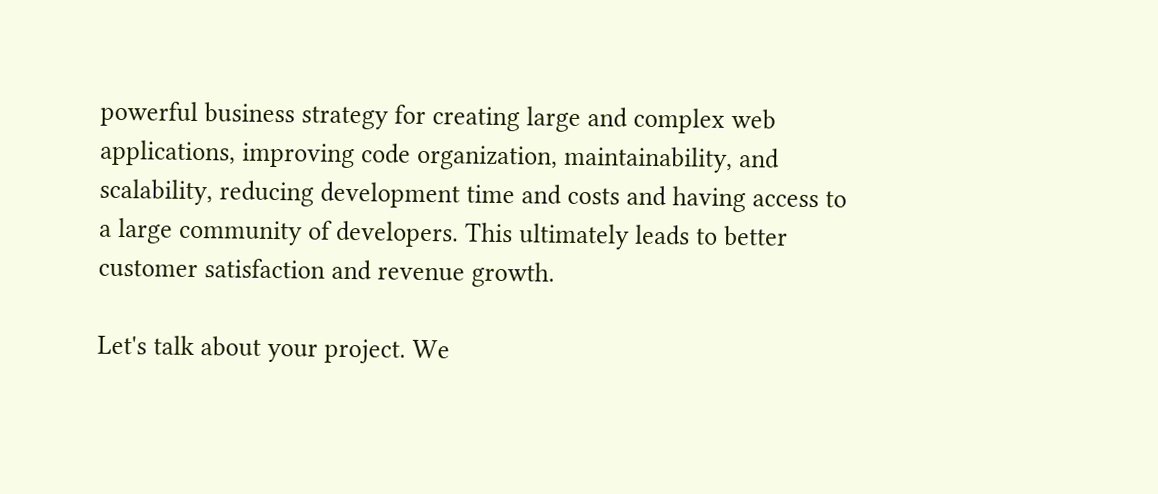powerful business strategy for creating large and complex web applications, improving code organization, maintainability, and scalability, reducing development time and costs and having access to a large community of developers. This ultimately leads to better customer satisfaction and revenue growth.

Let's talk about your project. We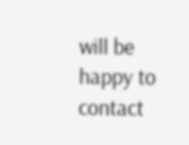will be happy to contact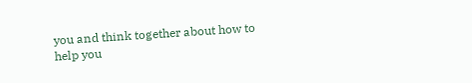you and think together about how to help you